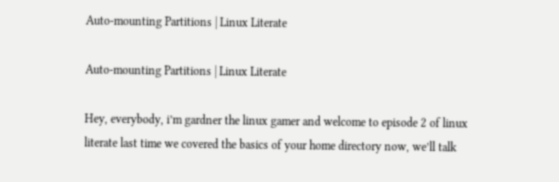Auto-mounting Partitions | Linux Literate

Auto-mounting Partitions | Linux Literate

Hey, everybody, i’m gardner the linux gamer and welcome to episode 2 of linux literate last time we covered the basics of your home directory now, we’ll talk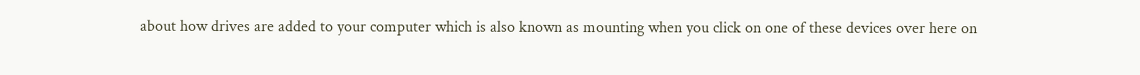about how drives are added to your computer which is also known as mounting when you click on one of these devices over here on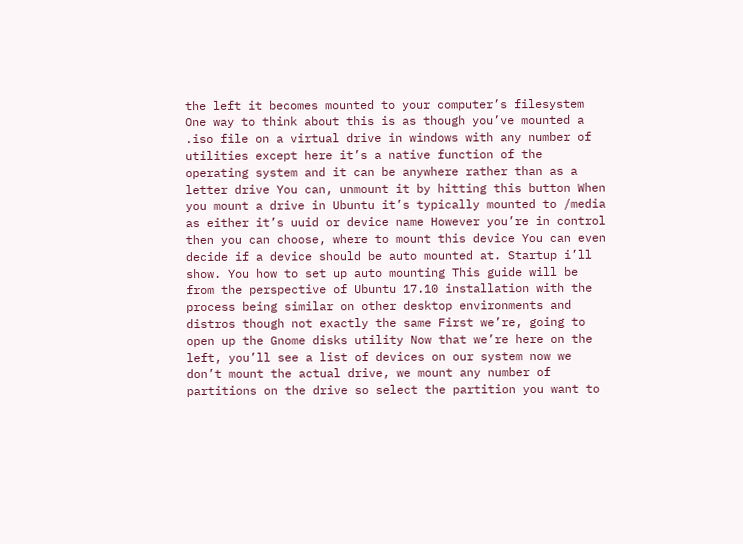the left it becomes mounted to your computer’s filesystem One way to think about this is as though you’ve mounted a .iso file on a virtual drive in windows with any number of utilities except here it’s a native function of the operating system and it can be anywhere rather than as a letter drive You can, unmount it by hitting this button When you mount a drive in Ubuntu it’s typically mounted to /media as either it’s uuid or device name However you’re in control then you can choose, where to mount this device You can even decide if a device should be auto mounted at. Startup i’ll show. You how to set up auto mounting This guide will be from the perspective of Ubuntu 17.10 installation with the process being similar on other desktop environments and distros though not exactly the same First we’re, going to open up the Gnome disks utility Now that we’re here on the left, you’ll see a list of devices on our system now we don’t mount the actual drive, we mount any number of partitions on the drive so select the partition you want to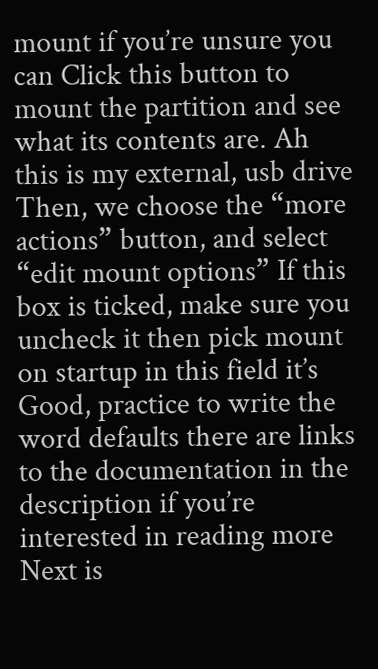mount if you’re unsure you can Click this button to mount the partition and see what its contents are. Ah this is my external, usb drive Then, we choose the “more actions” button, and select “edit mount options” If this box is ticked, make sure you uncheck it then pick mount on startup in this field it’s Good, practice to write the word defaults there are links to the documentation in the description if you’re interested in reading more Next is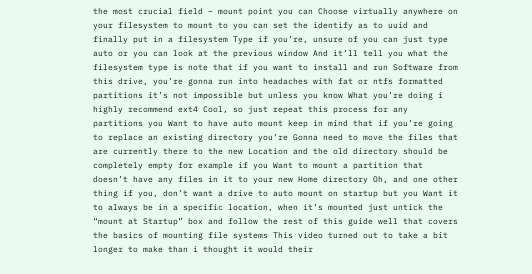the most crucial field – mount point you can Choose virtually anywhere on your filesystem to mount to you can set the identify as to uuid and finally put in a filesystem Type if you’re, unsure of you can just type auto or you can look at the previous window And it’ll tell you what the filesystem type is note that if you want to install and run Software from this drive, you’re gonna run into headaches with fat or ntfs formatted partitions it’s not impossible but unless you know What you’re doing i highly recommend ext4 Cool, so just repeat this process for any partitions you Want to have auto mount keep in mind that if you’re going to replace an existing directory you’re Gonna need to move the files that are currently there to the new Location and the old directory should be completely empty for example if you Want to mount a partition that doesn’t have any files in it to your new Home directory Oh, and one other thing if you, don’t want a drive to auto mount on startup but you Want it to always be in a specific location, when it’s mounted just untick the “mount at Startup” box and follow the rest of this guide well that covers the basics of mounting file systems This video turned out to take a bit longer to make than i thought it would their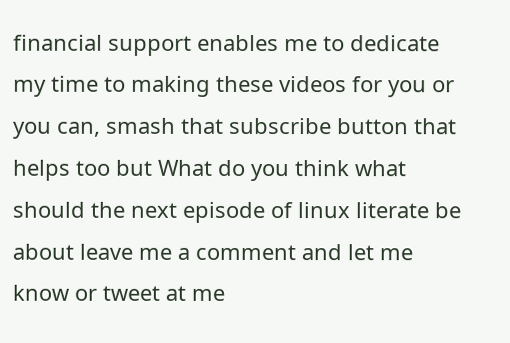financial support enables me to dedicate my time to making these videos for you or you can, smash that subscribe button that helps too but What do you think what should the next episode of linux literate be about leave me a comment and let me know or tweet at me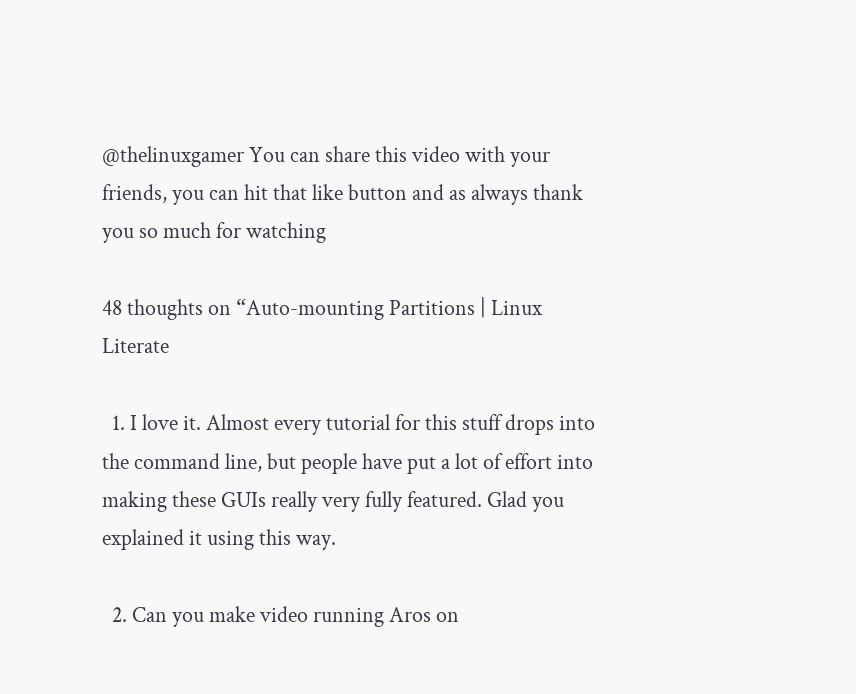@thelinuxgamer You can share this video with your friends, you can hit that like button and as always thank you so much for watching

48 thoughts on “Auto-mounting Partitions | Linux Literate

  1. I love it. Almost every tutorial for this stuff drops into the command line, but people have put a lot of effort into making these GUIs really very fully featured. Glad you explained it using this way.

  2. Can you make video running Aros on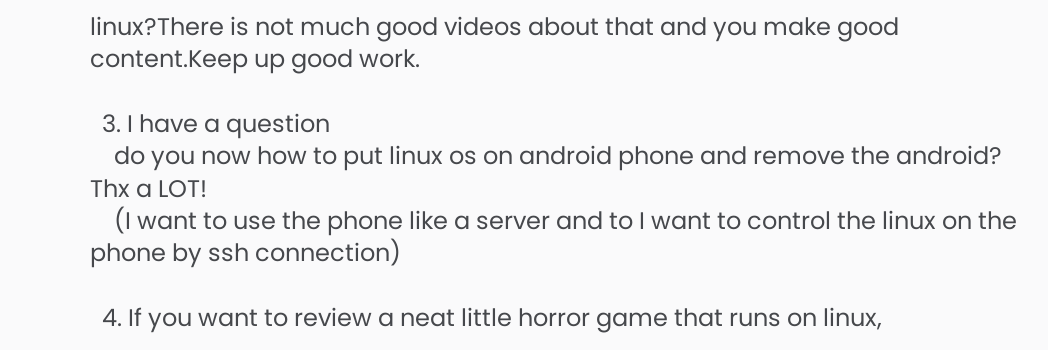linux?There is not much good videos about that and you make good content.Keep up good work.

  3. I have a question
    do you now how to put linux os on android phone and remove the android? Thx a LOT!
    (I want to use the phone like a server and to I want to control the linux on the phone by ssh connection)

  4. If you want to review a neat little horror game that runs on linux,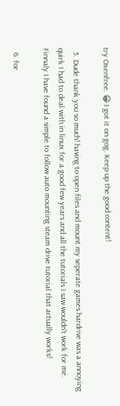try Oxenfree. 😀 I got it on gog. Keep up the good content!

  5. Dude thank you so much! having to open files and mount my seperate games hardrive was a annoying quirk I had to deal with in linux for a good few years and all the tutorials I saw wouldn't work for me. Finnaly I have found a simple to follow auto mounting steam drive tutorial that actually works!

  6. for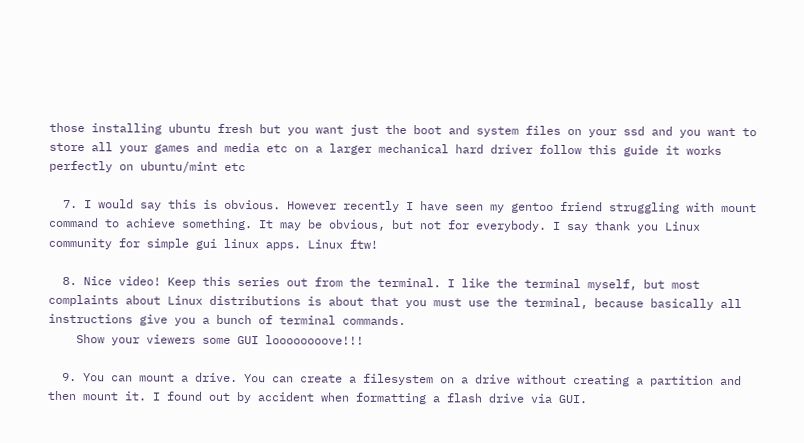those installing ubuntu fresh but you want just the boot and system files on your ssd and you want to store all your games and media etc on a larger mechanical hard driver follow this guide it works perfectly on ubuntu/mint etc

  7. I would say this is obvious. However recently I have seen my gentoo friend struggling with mount command to achieve something. It may be obvious, but not for everybody. I say thank you Linux community for simple gui linux apps. Linux ftw!

  8. Nice video! Keep this series out from the terminal. I like the terminal myself, but most complaints about Linux distributions is about that you must use the terminal, because basically all instructions give you a bunch of terminal commands.
    Show your viewers some GUI loooooooove!!!

  9. You can mount a drive. You can create a filesystem on a drive without creating a partition and then mount it. I found out by accident when formatting a flash drive via GUI.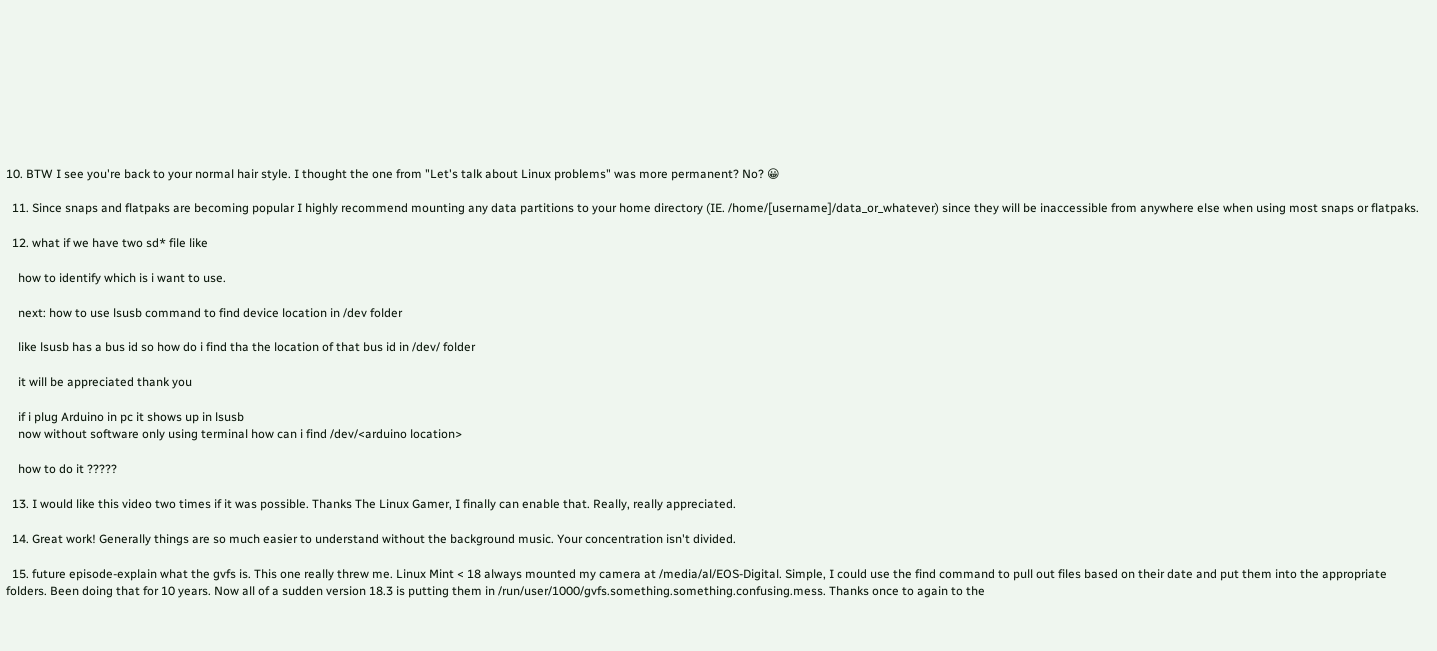10. BTW I see you're back to your normal hair style. I thought the one from "Let's talk about Linux problems" was more permanent? No? 😀

  11. Since snaps and flatpaks are becoming popular I highly recommend mounting any data partitions to your home directory (IE. /home/[username]/data_or_whatever) since they will be inaccessible from anywhere else when using most snaps or flatpaks.

  12. what if we have two sd* file like

    how to identify which is i want to use.

    next: how to use lsusb command to find device location in /dev folder

    like lsusb has a bus id so how do i find tha the location of that bus id in /dev/ folder

    it will be appreciated thank you

    if i plug Arduino in pc it shows up in lsusb
    now without software only using terminal how can i find /dev/<arduino location>

    how to do it ?????

  13. I would like this video two times if it was possible. Thanks The Linux Gamer, I finally can enable that. Really, really appreciated.

  14. Great work! Generally things are so much easier to understand without the background music. Your concentration isn't divided.

  15. future episode-explain what the gvfs is. This one really threw me. Linux Mint < 18 always mounted my camera at /media/al/EOS-Digital. Simple, I could use the find command to pull out files based on their date and put them into the appropriate folders. Been doing that for 10 years. Now all of a sudden version 18.3 is putting them in /run/user/1000/gvfs.something.something.confusing.mess. Thanks once to again to the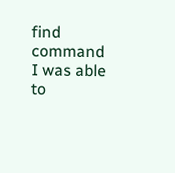find command I was able to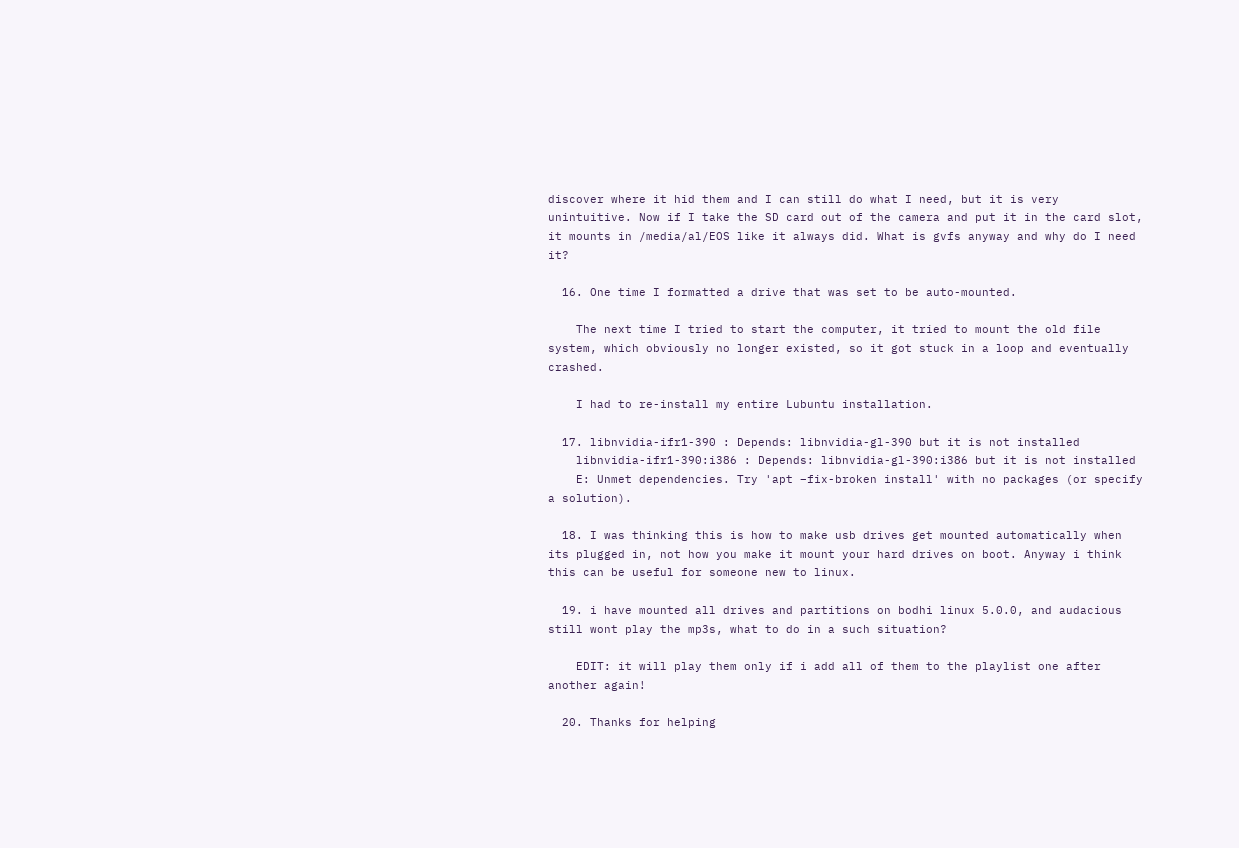discover where it hid them and I can still do what I need, but it is very unintuitive. Now if I take the SD card out of the camera and put it in the card slot, it mounts in /media/al/EOS like it always did. What is gvfs anyway and why do I need it?

  16. One time I formatted a drive that was set to be auto-mounted.

    The next time I tried to start the computer, it tried to mount the old file system, which obviously no longer existed, so it got stuck in a loop and eventually crashed.

    I had to re-install my entire Lubuntu installation.

  17. libnvidia-ifr1-390 : Depends: libnvidia-gl-390 but it is not installed
    libnvidia-ifr1-390:i386 : Depends: libnvidia-gl-390:i386 but it is not installed
    E: Unmet dependencies. Try 'apt –fix-broken install' with no packages (or specify a solution).

  18. I was thinking this is how to make usb drives get mounted automatically when its plugged in, not how you make it mount your hard drives on boot. Anyway i think this can be useful for someone new to linux.

  19. i have mounted all drives and partitions on bodhi linux 5.0.0, and audacious still wont play the mp3s, what to do in a such situation?

    EDIT: it will play them only if i add all of them to the playlist one after another again!

  20. Thanks for helping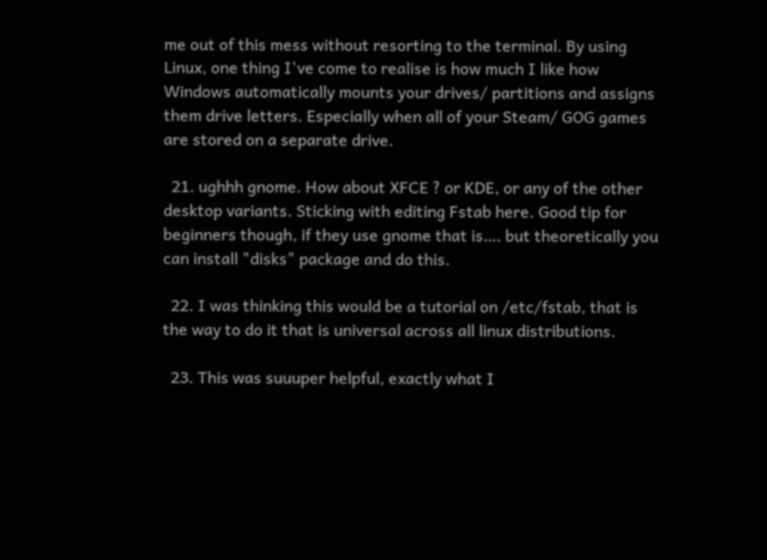me out of this mess without resorting to the terminal. By using Linux, one thing I've come to realise is how much I like how Windows automatically mounts your drives/ partitions and assigns them drive letters. Especially when all of your Steam/ GOG games are stored on a separate drive.

  21. ughhh gnome. How about XFCE ? or KDE, or any of the other desktop variants. Sticking with editing Fstab here. Good tip for beginners though, if they use gnome that is…. but theoretically you can install "disks" package and do this.

  22. I was thinking this would be a tutorial on /etc/fstab, that is the way to do it that is universal across all linux distributions.

  23. This was suuuper helpful, exactly what I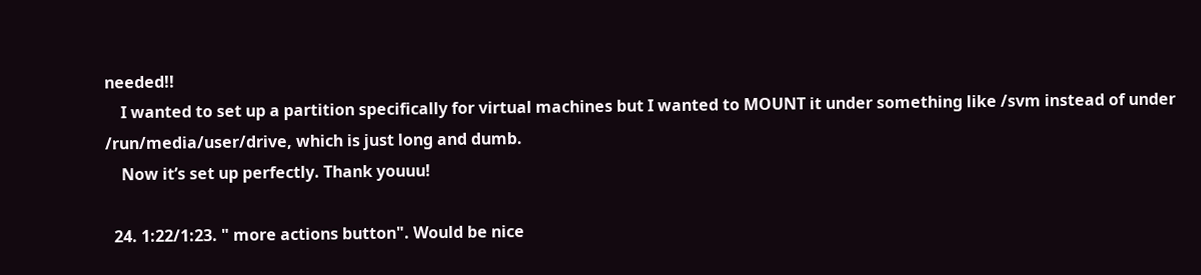needed!!
    I wanted to set up a partition specifically for virtual machines but I wanted to MOUNT it under something like /svm instead of under /run/media/user/drive, which is just long and dumb.
    Now it’s set up perfectly. Thank youuu!

  24. 1:22/1:23. " more actions button". Would be nice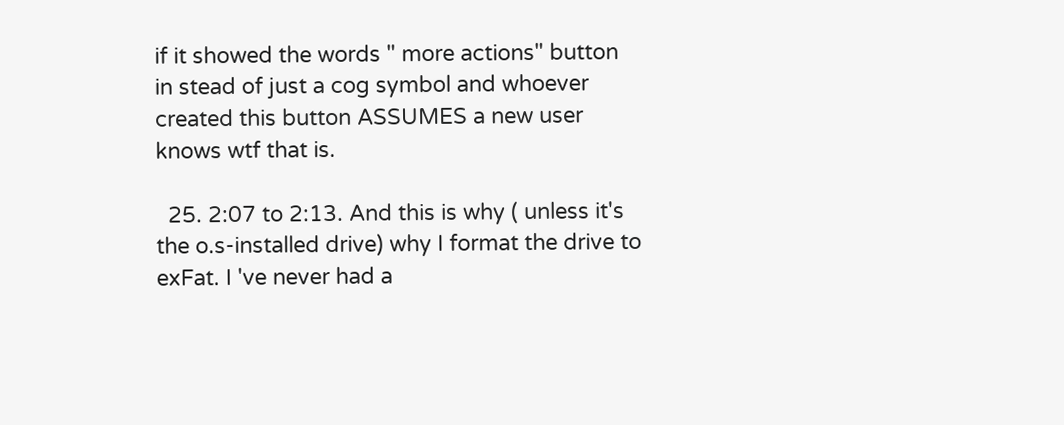if it showed the words " more actions" button in stead of just a cog symbol and whoever created this button ASSUMES a new user knows wtf that is.

  25. 2:07 to 2:13. And this is why ( unless it's the o.s-installed drive) why I format the drive to exFat. I 've never had a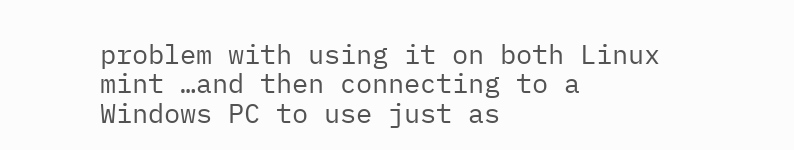problem with using it on both Linux mint …and then connecting to a Windows PC to use just as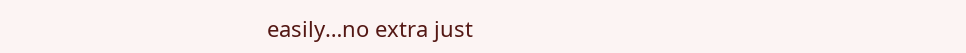easily…no extra just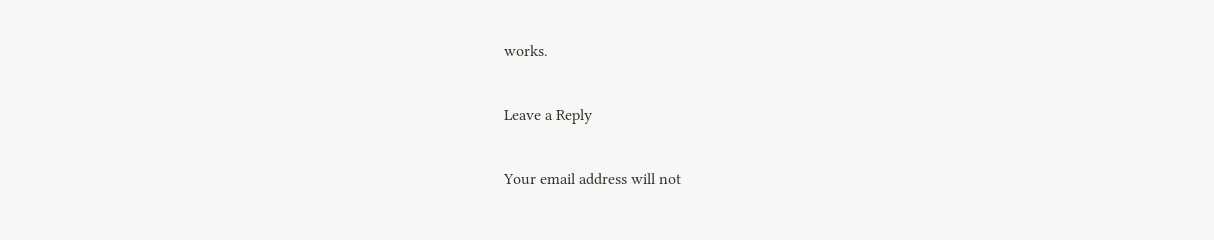works.

Leave a Reply

Your email address will not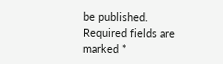be published. Required fields are marked *